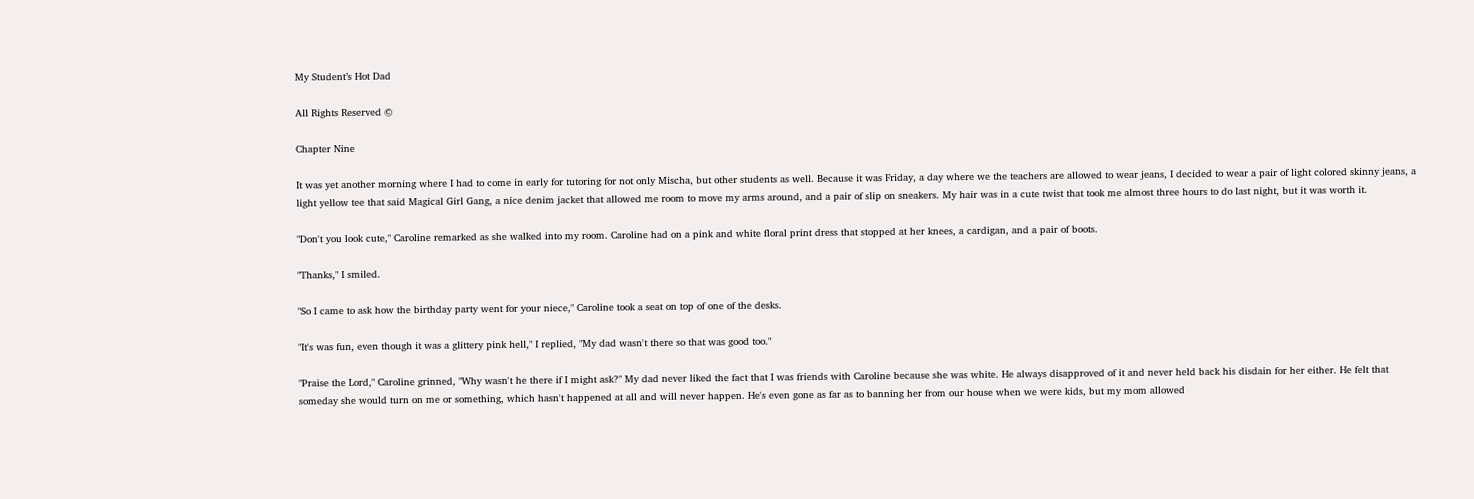My Student’s Hot Dad

All Rights Reserved ©

Chapter Nine

It was yet another morning where I had to come in early for tutoring for not only Mischa, but other students as well. Because it was Friday, a day where we the teachers are allowed to wear jeans, I decided to wear a pair of light colored skinny jeans, a light yellow tee that said Magical Girl Gang, a nice denim jacket that allowed me room to move my arms around, and a pair of slip on sneakers. My hair was in a cute twist that took me almost three hours to do last night, but it was worth it.

"Don't you look cute," Caroline remarked as she walked into my room. Caroline had on a pink and white floral print dress that stopped at her knees, a cardigan, and a pair of boots.

"Thanks," I smiled.

"So I came to ask how the birthday party went for your niece," Caroline took a seat on top of one of the desks.

"It's was fun, even though it was a glittery pink hell," I replied, "My dad wasn't there so that was good too."

"Praise the Lord," Caroline grinned, "Why wasn't he there if I might ask?" My dad never liked the fact that I was friends with Caroline because she was white. He always disapproved of it and never held back his disdain for her either. He felt that someday she would turn on me or something, which hasn't happened at all and will never happen. He's even gone as far as to banning her from our house when we were kids, but my mom allowed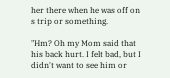her there when he was off on s trip or something.

"Hm? Oh my Mom said that his back hurt. I felt bad, but I didn't want to see him or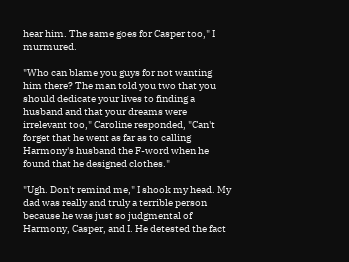hear him. The same goes for Casper too," I murmured.

"Who can blame you guys for not wanting him there? The man told you two that you should dedicate your lives to finding a husband and that your dreams were irrelevant too," Caroline responded, "Can't forget that he went as far as to calling Harmony's husband the F-word when he found that he designed clothes."

"Ugh. Don't remind me," I shook my head. My dad was really and truly a terrible person because he was just so judgmental of Harmony, Casper, and I. He detested the fact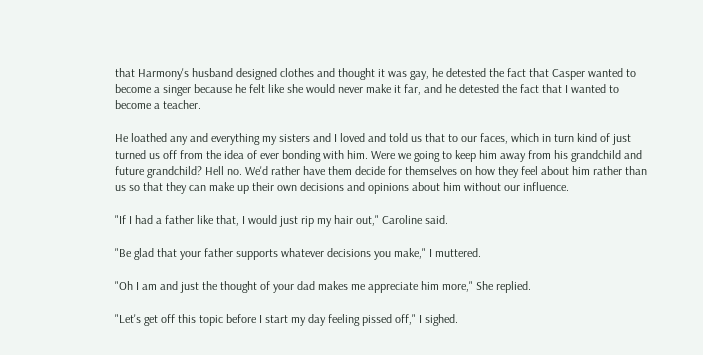that Harmony's husband designed clothes and thought it was gay, he detested the fact that Casper wanted to become a singer because he felt like she would never make it far, and he detested the fact that I wanted to become a teacher.

He loathed any and everything my sisters and I loved and told us that to our faces, which in turn kind of just turned us off from the idea of ever bonding with him. Were we going to keep him away from his grandchild and future grandchild? Hell no. We'd rather have them decide for themselves on how they feel about him rather than us so that they can make up their own decisions and opinions about him without our influence.

"If I had a father like that, I would just rip my hair out," Caroline said.

"Be glad that your father supports whatever decisions you make," I muttered.

"Oh I am and just the thought of your dad makes me appreciate him more," She replied.

"Let's get off this topic before I start my day feeling pissed off," I sighed.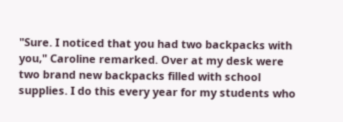"Sure. I noticed that you had two backpacks with you," Caroline remarked. Over at my desk were two brand new backpacks filled with school supplies. I do this every year for my students who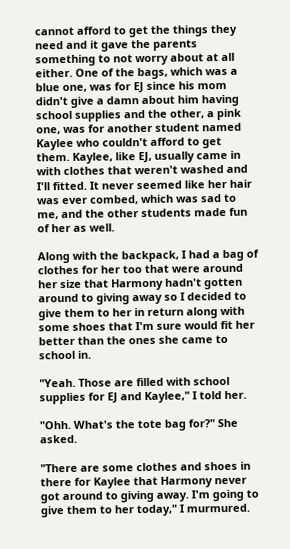cannot afford to get the things they need and it gave the parents something to not worry about at all either. One of the bags, which was a blue one, was for EJ since his mom didn't give a damn about him having school supplies and the other, a pink one, was for another student named Kaylee who couldn't afford to get them. Kaylee, like EJ, usually came in with clothes that weren't washed and I'll fitted. It never seemed like her hair was ever combed, which was sad to me, and the other students made fun of her as well.

Along with the backpack, I had a bag of clothes for her too that were around her size that Harmony hadn't gotten around to giving away so I decided to give them to her in return along with some shoes that I'm sure would fit her better than the ones she came to school in.

"Yeah. Those are filled with school supplies for EJ and Kaylee," I told her.

"Ohh. What's the tote bag for?" She asked.

"There are some clothes and shoes in there for Kaylee that Harmony never got around to giving away. I'm going to give them to her today," I murmured.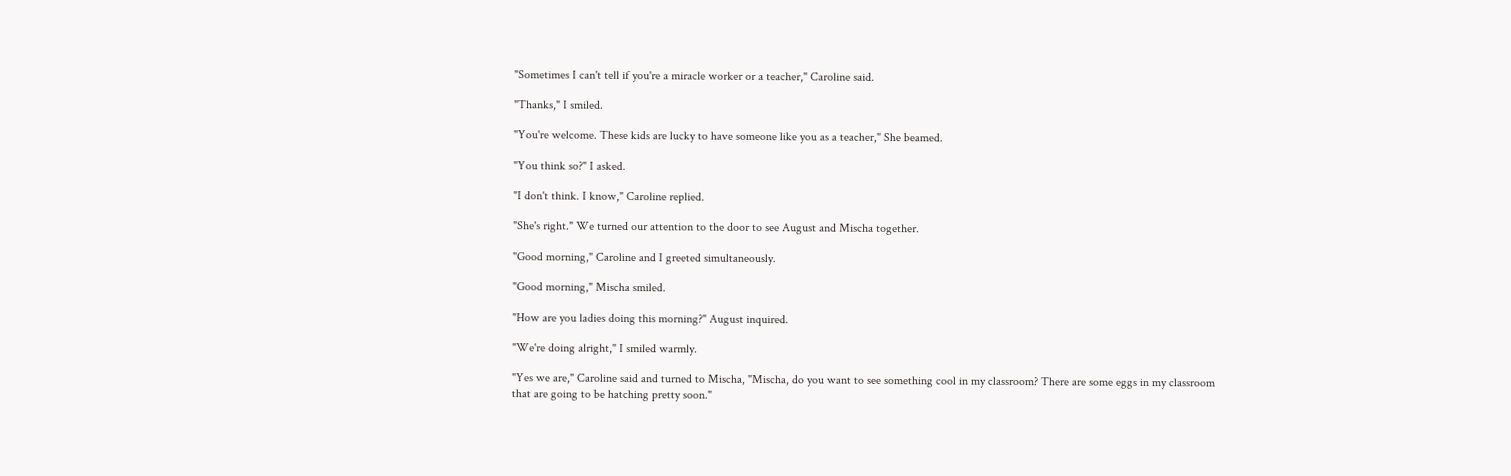"Sometimes I can't tell if you're a miracle worker or a teacher," Caroline said.

"Thanks," I smiled.

"You're welcome. These kids are lucky to have someone like you as a teacher," She beamed.

"You think so?" I asked.

"I don't think. I know," Caroline replied.

"She's right." We turned our attention to the door to see August and Mischa together.

"Good morning," Caroline and I greeted simultaneously.

"Good morning," Mischa smiled.

"How are you ladies doing this morning?" August inquired.

"We're doing alright," I smiled warmly.

"Yes we are," Caroline said and turned to Mischa, "Mischa, do you want to see something cool in my classroom? There are some eggs in my classroom that are going to be hatching pretty soon."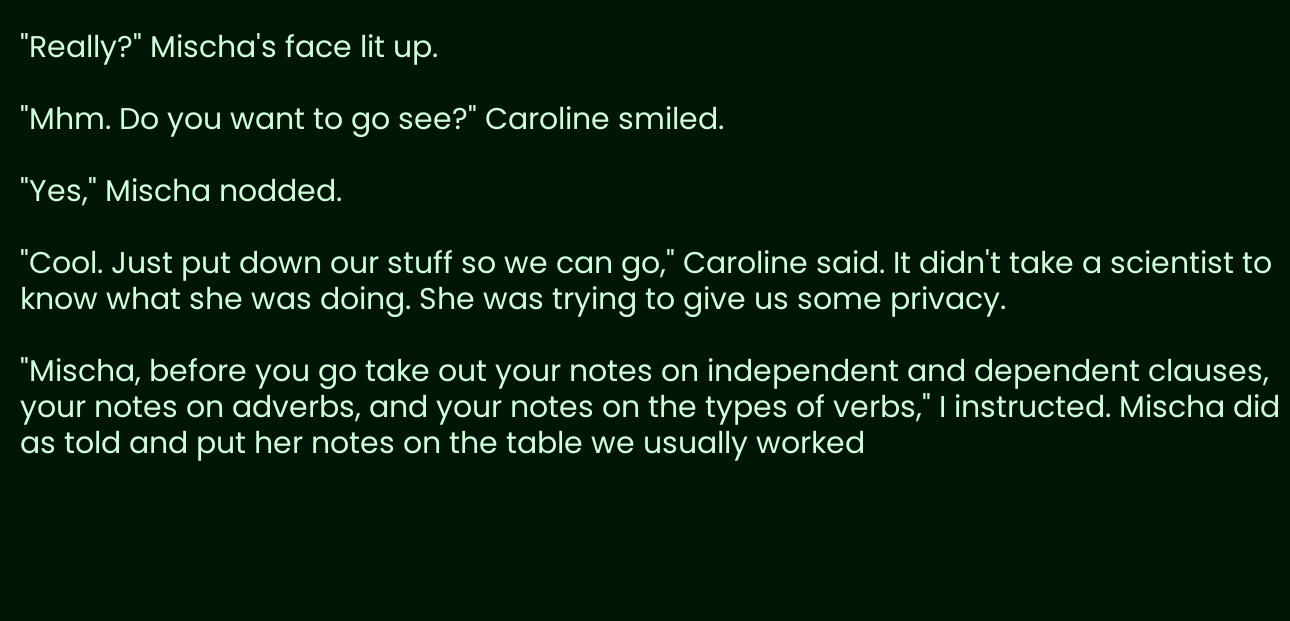"Really?" Mischa's face lit up.

"Mhm. Do you want to go see?" Caroline smiled.

"Yes," Mischa nodded.

"Cool. Just put down our stuff so we can go," Caroline said. It didn't take a scientist to know what she was doing. She was trying to give us some privacy.

"Mischa, before you go take out your notes on independent and dependent clauses, your notes on adverbs, and your notes on the types of verbs," I instructed. Mischa did as told and put her notes on the table we usually worked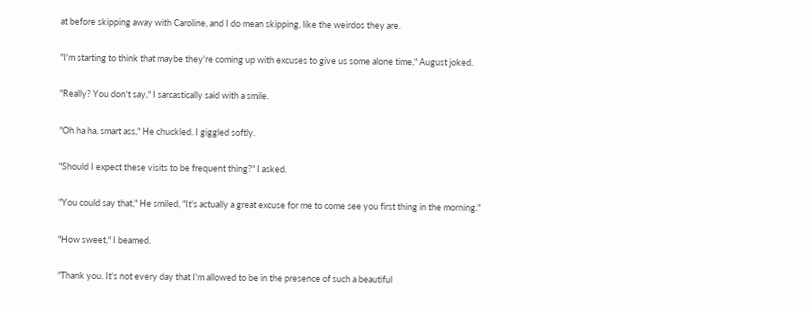at before skipping away with Caroline, and I do mean skipping, like the weirdos they are.

"I'm starting to think that maybe they're coming up with excuses to give us some alone time," August joked.

"Really? You don't say," I sarcastically said with a smile.

"Oh ha ha, smart ass," He chuckled. I giggled softly.

"Should I expect these visits to be frequent thing?" I asked.

"You could say that," He smiled, "It's actually a great excuse for me to come see you first thing in the morning."

"How sweet," I beamed.

"Thank you. It's not every day that I'm allowed to be in the presence of such a beautiful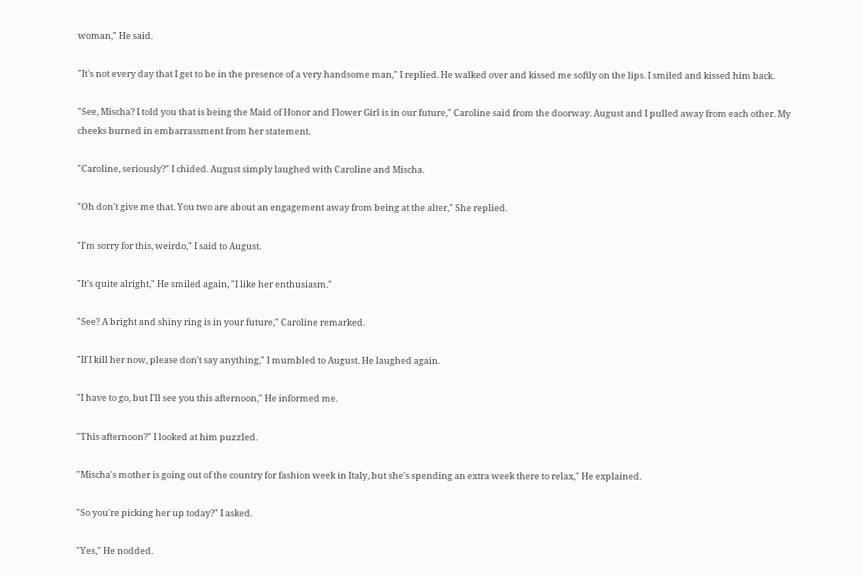woman," He said.

"It's not every day that I get to be in the presence of a very handsome man," I replied. He walked over and kissed me softly on the lips. I smiled and kissed him back.

"See, Mischa? I told you that is being the Maid of Honor and Flower Girl is in our future," Caroline said from the doorway. August and I pulled away from each other. My cheeks burned in embarrassment from her statement.

"Caroline, seriously?" I chided. August simply laughed with Caroline and Mischa.

"Oh don't give me that. You two are about an engagement away from being at the alter," She replied.

"I'm sorry for this, weirdo," I said to August.

"It's quite alright," He smiled again, "I like her enthusiasm."

"See? A bright and shiny ring is in your future," Caroline remarked.

"If I kill her now, please don't say anything," I mumbled to August. He laughed again.

"I have to go, but I'll see you this afternoon," He informed me.

"This afternoon?" I looked at him puzzled.

"Mischa's mother is going out of the country for fashion week in Italy, but she's spending an extra week there to relax," He explained.

"So you're picking her up today?" I asked.

"Yes," He nodded.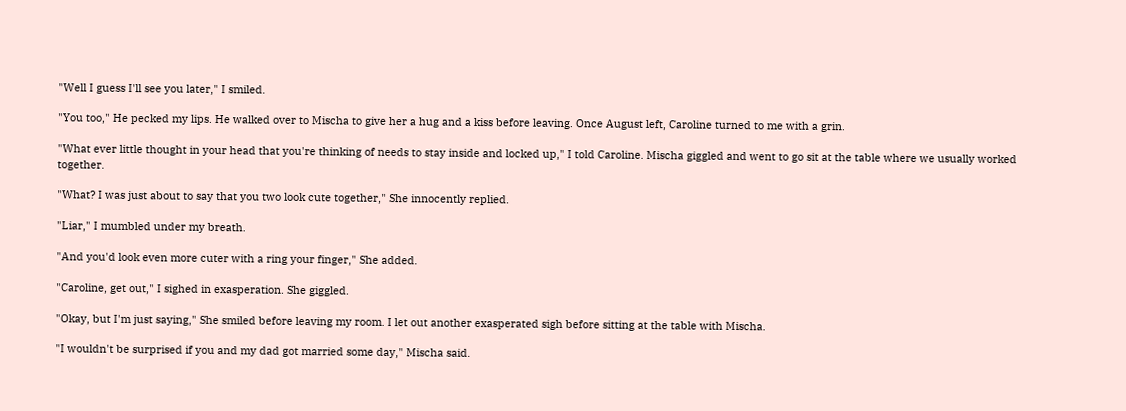"Well I guess I'll see you later," I smiled.

"You too," He pecked my lips. He walked over to Mischa to give her a hug and a kiss before leaving. Once August left, Caroline turned to me with a grin.

"What ever little thought in your head that you're thinking of needs to stay inside and locked up," I told Caroline. Mischa giggled and went to go sit at the table where we usually worked together.

"What? I was just about to say that you two look cute together," She innocently replied.

"Liar," I mumbled under my breath.

"And you'd look even more cuter with a ring your finger," She added.

"Caroline, get out," I sighed in exasperation. She giggled.

"Okay, but I'm just saying," She smiled before leaving my room. I let out another exasperated sigh before sitting at the table with Mischa.

"I wouldn't be surprised if you and my dad got married some day," Mischa said.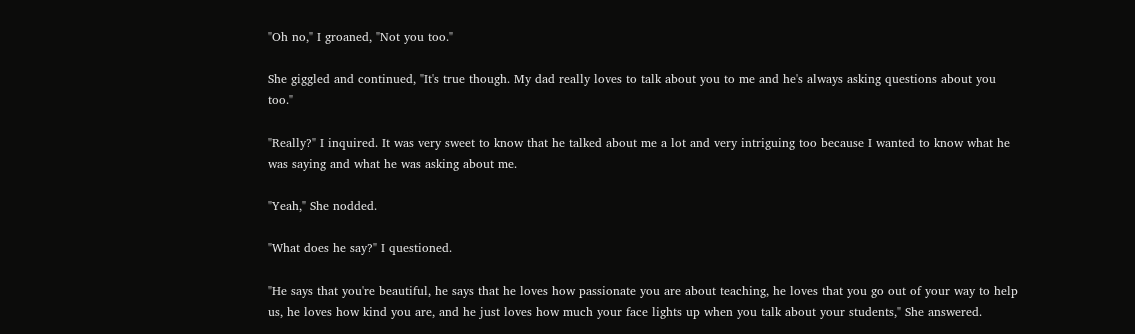"Oh no," I groaned, "Not you too."

She giggled and continued, "It's true though. My dad really loves to talk about you to me and he's always asking questions about you too."

"Really?" I inquired. It was very sweet to know that he talked about me a lot and very intriguing too because I wanted to know what he was saying and what he was asking about me.

"Yeah," She nodded.

"What does he say?" I questioned.

"He says that you're beautiful, he says that he loves how passionate you are about teaching, he loves that you go out of your way to help us, he loves how kind you are, and he just loves how much your face lights up when you talk about your students," She answered.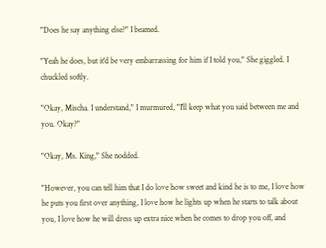"Does he say anything else?" I beamed.

"Yeah he does, but it'd be very embarrassing for him if I told you," She giggled. I chuckled softly.

"Okay, Mischa. I understand," I murmured, "I'll keep what you said between me and you. Okay?"

"Okay, Ms. King," She nodded.

"However, you can tell him that I do love how sweet and kind he is to me, I love how he puts you first over anything, I love how he lights up when he starts to talk about you, I love how he will dress up extra nice when he comes to drop you off, and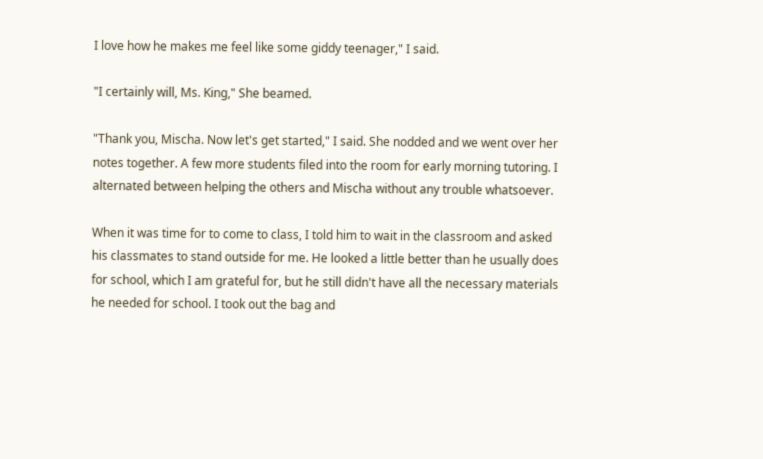I love how he makes me feel like some giddy teenager," I said.

"I certainly will, Ms. King," She beamed.

"Thank you, Mischa. Now let's get started," I said. She nodded and we went over her notes together. A few more students filed into the room for early morning tutoring. I alternated between helping the others and Mischa without any trouble whatsoever.

When it was time for to come to class, I told him to wait in the classroom and asked his classmates to stand outside for me. He looked a little better than he usually does for school, which I am grateful for, but he still didn't have all the necessary materials he needed for school. I took out the bag and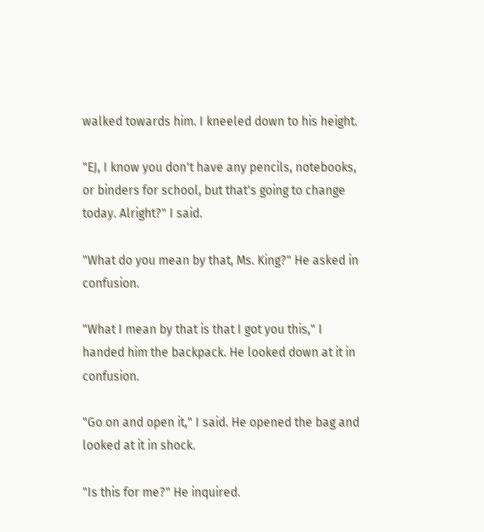walked towards him. I kneeled down to his height.

"EJ, I know you don't have any pencils, notebooks, or binders for school, but that's going to change today. Alright?" I said.

"What do you mean by that, Ms. King?" He asked in confusion.

"What I mean by that is that I got you this," I handed him the backpack. He looked down at it in confusion.

"Go on and open it," I said. He opened the bag and looked at it in shock.

"Is this for me?" He inquired.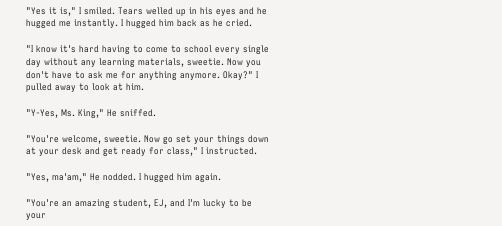"Yes it is," I smiled. Tears welled up in his eyes and he hugged me instantly. I hugged him back as he cried.

"I know it's hard having to come to school every single day without any learning materials, sweetie. Now you don't have to ask me for anything anymore. Okay?" I pulled away to look at him.

"Y-Yes, Ms. King," He sniffed.

"You're welcome, sweetie. Now go set your things down at your desk and get ready for class," I instructed.

"Yes, ma'am," He nodded. I hugged him again.

"You're an amazing student, EJ, and I'm lucky to be your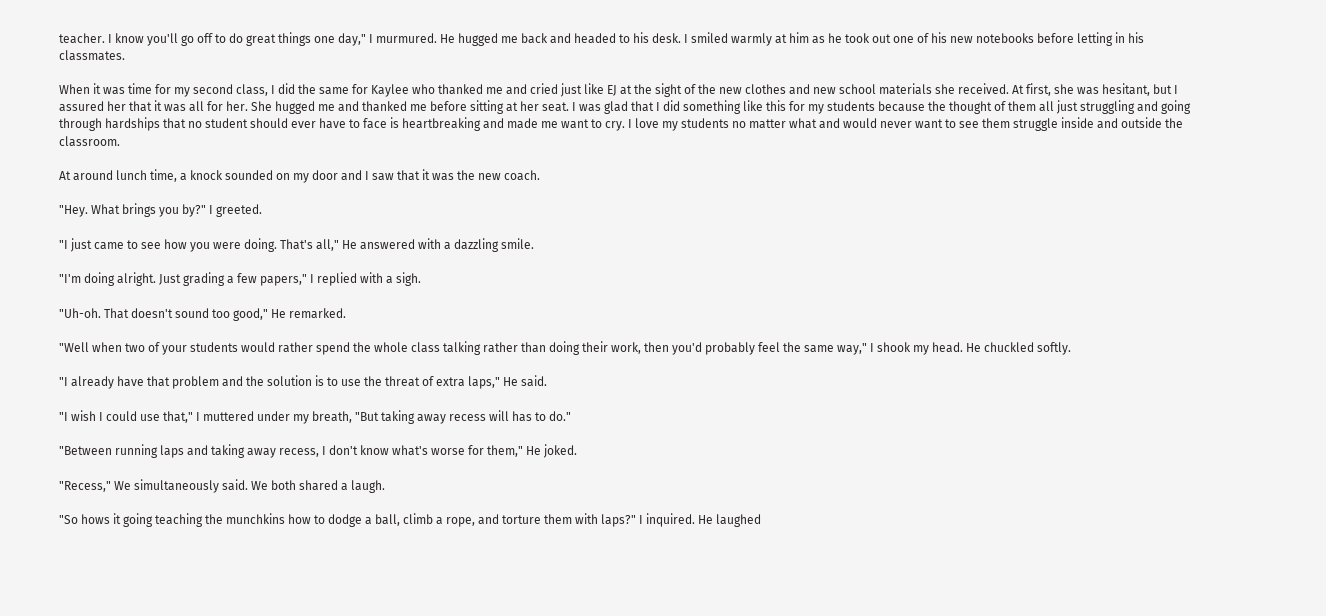teacher. I know you'll go off to do great things one day," I murmured. He hugged me back and headed to his desk. I smiled warmly at him as he took out one of his new notebooks before letting in his classmates.

When it was time for my second class, I did the same for Kaylee who thanked me and cried just like EJ at the sight of the new clothes and new school materials she received. At first, she was hesitant, but I assured her that it was all for her. She hugged me and thanked me before sitting at her seat. I was glad that I did something like this for my students because the thought of them all just struggling and going through hardships that no student should ever have to face is heartbreaking and made me want to cry. I love my students no matter what and would never want to see them struggle inside and outside the classroom.

At around lunch time, a knock sounded on my door and I saw that it was the new coach.

"Hey. What brings you by?" I greeted.

"I just came to see how you were doing. That's all," He answered with a dazzling smile.

"I'm doing alright. Just grading a few papers," I replied with a sigh.

"Uh-oh. That doesn't sound too good," He remarked.

"Well when two of your students would rather spend the whole class talking rather than doing their work, then you'd probably feel the same way," I shook my head. He chuckled softly.

"I already have that problem and the solution is to use the threat of extra laps," He said.

"I wish I could use that," I muttered under my breath, "But taking away recess will has to do."

"Between running laps and taking away recess, I don't know what's worse for them," He joked.

"Recess," We simultaneously said. We both shared a laugh.

"So hows it going teaching the munchkins how to dodge a ball, climb a rope, and torture them with laps?" I inquired. He laughed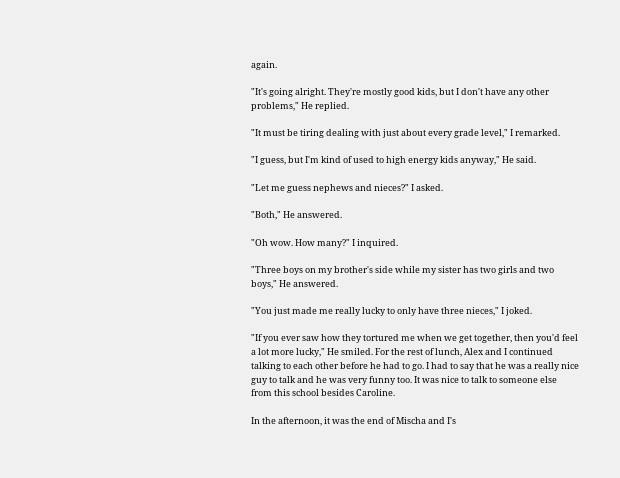again.

"It's going alright. They're mostly good kids, but I don't have any other problems," He replied.

"It must be tiring dealing with just about every grade level," I remarked.

"I guess, but I'm kind of used to high energy kids anyway," He said.

"Let me guess nephews and nieces?" I asked.

"Both," He answered.

"Oh wow. How many?" I inquired.

"Three boys on my brother's side while my sister has two girls and two boys," He answered.

"You just made me really lucky to only have three nieces," I joked.

"If you ever saw how they tortured me when we get together, then you'd feel a lot more lucky," He smiled. For the rest of lunch, Alex and I continued talking to each other before he had to go. I had to say that he was a really nice guy to talk and he was very funny too. It was nice to talk to someone else from this school besides Caroline.

In the afternoon, it was the end of Mischa and I's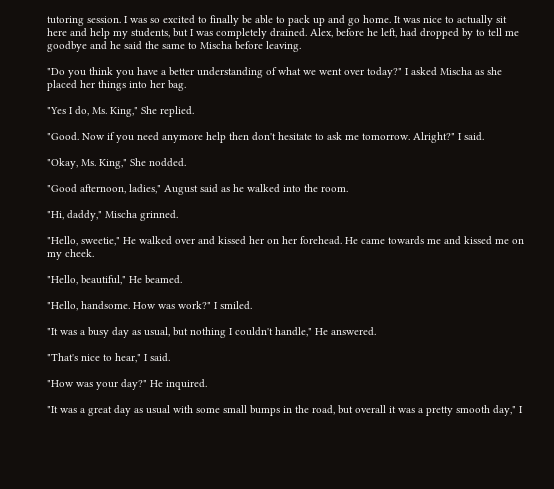tutoring session. I was so excited to finally be able to pack up and go home. It was nice to actually sit here and help my students, but I was completely drained. Alex, before he left, had dropped by to tell me goodbye and he said the same to Mischa before leaving.

"Do you think you have a better understanding of what we went over today?" I asked Mischa as she placed her things into her bag.

"Yes I do, Ms. King," She replied.

"Good. Now if you need anymore help then don't hesitate to ask me tomorrow. Alright?" I said.

"Okay, Ms. King," She nodded.

"Good afternoon, ladies," August said as he walked into the room.

"Hi, daddy," Mischa grinned.

"Hello, sweetie," He walked over and kissed her on her forehead. He came towards me and kissed me on my cheek.

"Hello, beautiful," He beamed.

"Hello, handsome. How was work?" I smiled.

"It was a busy day as usual, but nothing I couldn't handle," He answered.

"That's nice to hear," I said.

"How was your day?" He inquired.

"It was a great day as usual with some small bumps in the road, but overall it was a pretty smooth day," I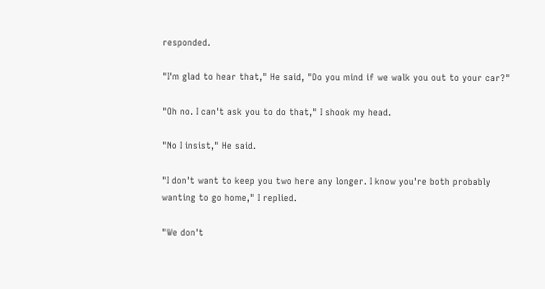responded.

"I'm glad to hear that," He said, "Do you mind if we walk you out to your car?"

"Oh no. I can't ask you to do that," I shook my head.

"No I insist," He said.

"I don't want to keep you two here any longer. I know you're both probably wanting to go home," I replied.

"We don't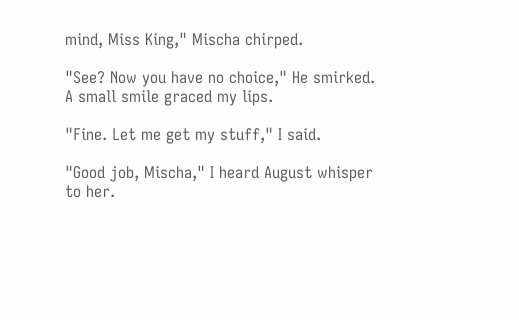mind, Miss King," Mischa chirped.

"See? Now you have no choice," He smirked. A small smile graced my lips.

"Fine. Let me get my stuff," I said.

"Good job, Mischa," I heard August whisper to her.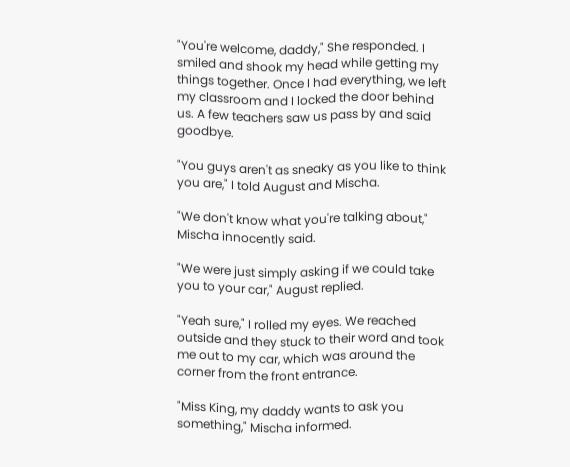"You're welcome, daddy," She responded. I smiled and shook my head while getting my things together. Once I had everything, we left my classroom and I locked the door behind us. A few teachers saw us pass by and said goodbye.

"You guys aren't as sneaky as you like to think you are," I told August and Mischa.

"We don't know what you're talking about," Mischa innocently said.

"We were just simply asking if we could take you to your car," August replied.

"Yeah sure," I rolled my eyes. We reached outside and they stuck to their word and took me out to my car, which was around the corner from the front entrance.

"Miss King, my daddy wants to ask you something," Mischa informed.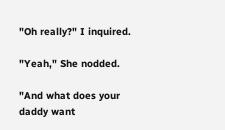"Oh really?" I inquired.

"Yeah," She nodded.

"And what does your daddy want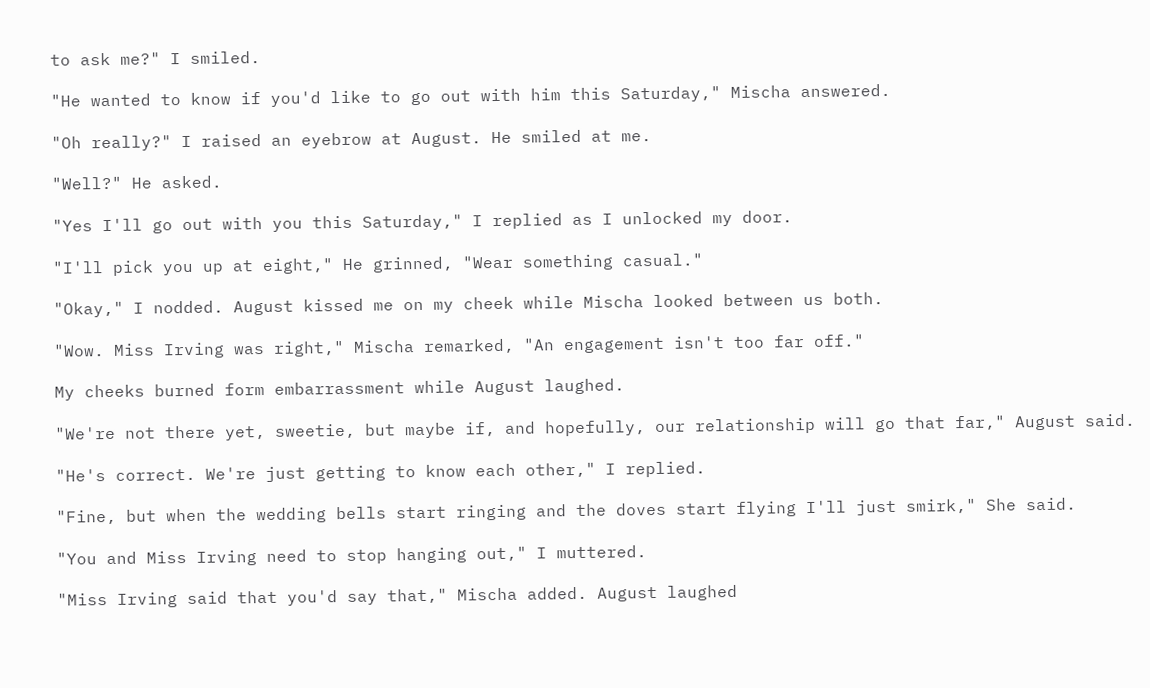to ask me?" I smiled.

"He wanted to know if you'd like to go out with him this Saturday," Mischa answered.

"Oh really?" I raised an eyebrow at August. He smiled at me.

"Well?" He asked.

"Yes I'll go out with you this Saturday," I replied as I unlocked my door.

"I'll pick you up at eight," He grinned, "Wear something casual."

"Okay," I nodded. August kissed me on my cheek while Mischa looked between us both.

"Wow. Miss Irving was right," Mischa remarked, "An engagement isn't too far off."

My cheeks burned form embarrassment while August laughed.

"We're not there yet, sweetie, but maybe if, and hopefully, our relationship will go that far," August said.

"He's correct. We're just getting to know each other," I replied.

"Fine, but when the wedding bells start ringing and the doves start flying I'll just smirk," She said.

"You and Miss Irving need to stop hanging out," I muttered.

"Miss Irving said that you'd say that," Mischa added. August laughed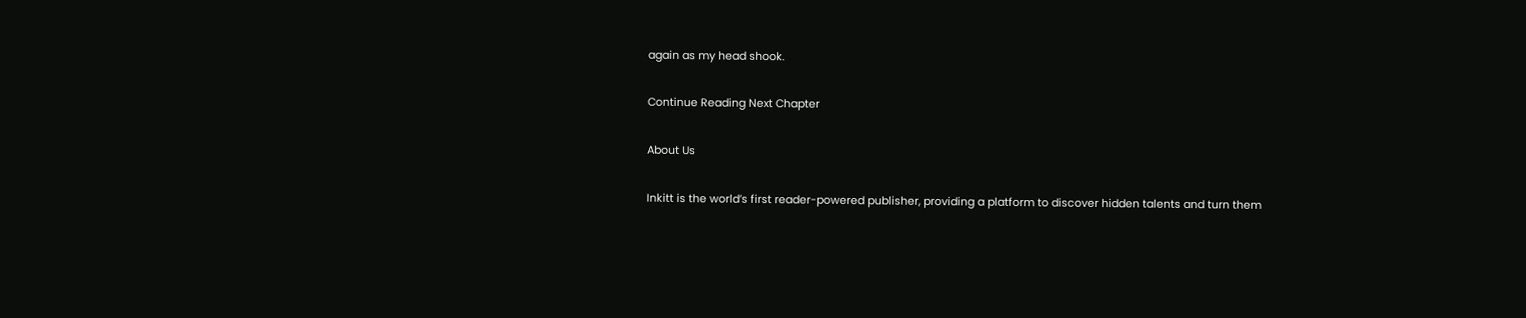again as my head shook.

Continue Reading Next Chapter

About Us

Inkitt is the world’s first reader-powered publisher, providing a platform to discover hidden talents and turn them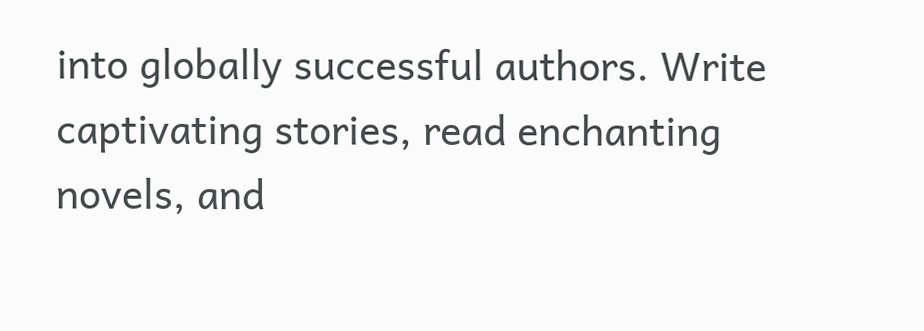into globally successful authors. Write captivating stories, read enchanting novels, and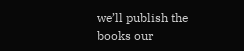we’ll publish the books our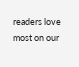readers love most on our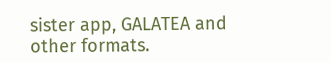sister app, GALATEA and other formats.